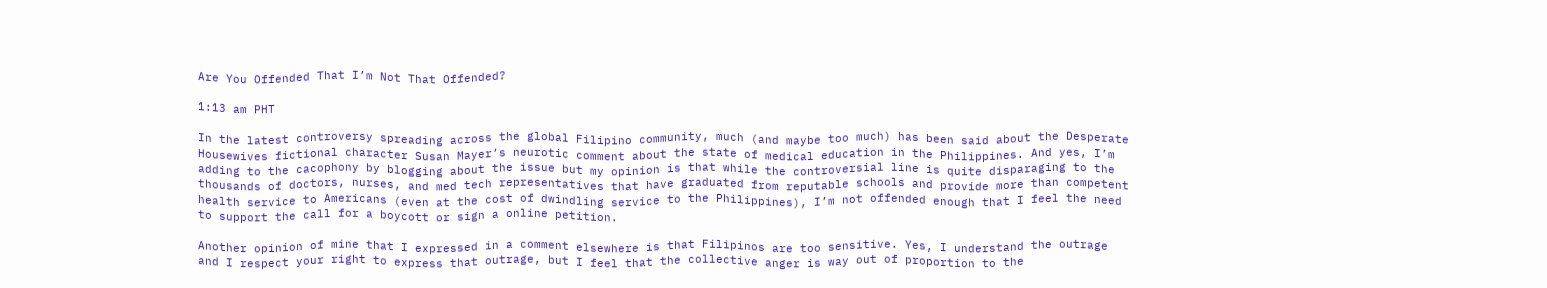Are You Offended That I’m Not That Offended?

1:13 am PHT

In the latest controversy spreading across the global Filipino community, much (and maybe too much) has been said about the Desperate Housewives fictional character Susan Mayer’s neurotic comment about the state of medical education in the Philippines. And yes, I’m adding to the cacophony by blogging about the issue but my opinion is that while the controversial line is quite disparaging to the thousands of doctors, nurses, and med tech representatives that have graduated from reputable schools and provide more than competent health service to Americans (even at the cost of dwindling service to the Philippines), I’m not offended enough that I feel the need to support the call for a boycott or sign a online petition.

Another opinion of mine that I expressed in a comment elsewhere is that Filipinos are too sensitive. Yes, I understand the outrage and I respect your right to express that outrage, but I feel that the collective anger is way out of proportion to the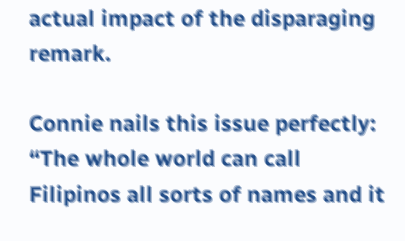actual impact of the disparaging remark.

Connie nails this issue perfectly: “The whole world can call Filipinos all sorts of names and it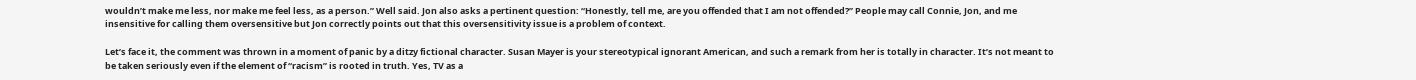wouldn’t make me less, nor make me feel less, as a person.” Well said. Jon also asks a pertinent question: “Honestly, tell me, are you offended that I am not offended?” People may call Connie, Jon, and me insensitive for calling them oversensitive but Jon correctly points out that this oversensitivity issue is a problem of context.

Let’s face it, the comment was thrown in a moment of panic by a ditzy fictional character. Susan Mayer is your stereotypical ignorant American, and such a remark from her is totally in character. It’s not meant to be taken seriously even if the element of “racism” is rooted in truth. Yes, TV as a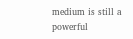medium is still a powerful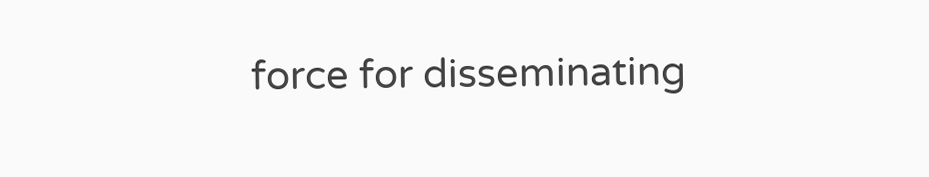force for disseminating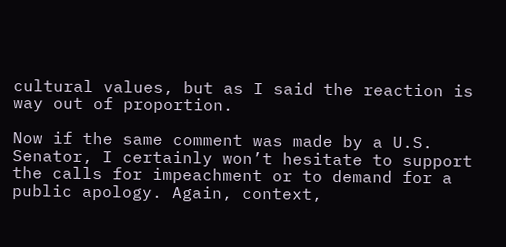cultural values, but as I said the reaction is way out of proportion.

Now if the same comment was made by a U.S. Senator, I certainly won’t hesitate to support the calls for impeachment or to demand for a public apology. Again, context,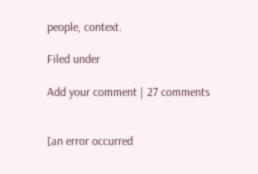people, context.

Filed under

Add your comment | 27 comments


[an error occurred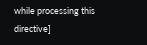while processing this directive]